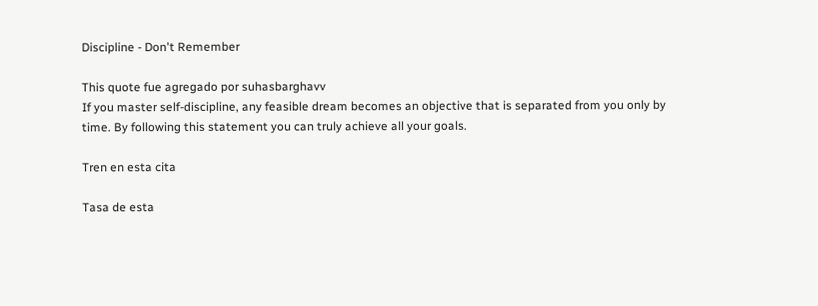Discipline - Don't Remember

This quote fue agregado por suhasbarghavv
If you master self-discipline, any feasible dream becomes an objective that is separated from you only by time. By following this statement you can truly achieve all your goals.

Tren en esta cita

Tasa de esta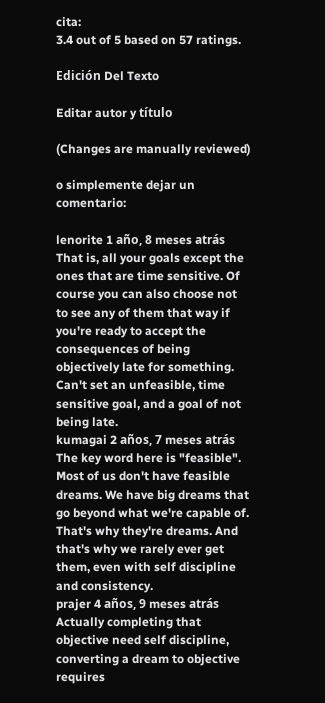cita:
3.4 out of 5 based on 57 ratings.

Edición Del Texto

Editar autor y título

(Changes are manually reviewed)

o simplemente dejar un comentario:

lenorite 1 año, 8 meses atrás
That is, all your goals except the ones that are time sensitive. Of course you can also choose not to see any of them that way if you're ready to accept the consequences of being objectively late for something. Can't set an unfeasible, time sensitive goal, and a goal of not being late.
kumagai 2 años, 7 meses atrás
The key word here is "feasible". Most of us don't have feasible dreams. We have big dreams that go beyond what we're capable of. That's why they're dreams. And that's why we rarely ever get them, even with self discipline and consistency.
prajer 4 años, 9 meses atrás
Actually completing that objective need self discipline, converting a dream to objective requires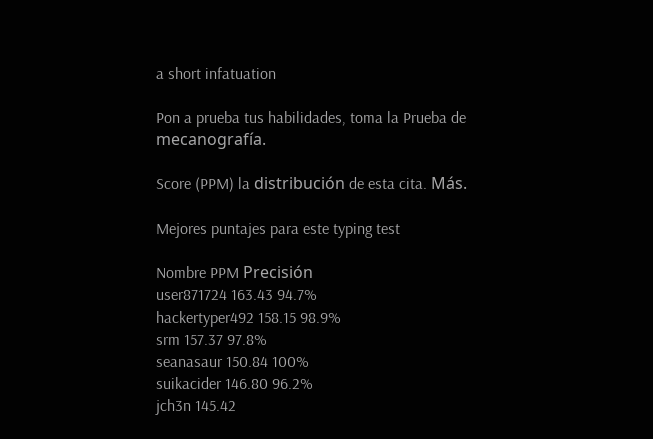a short infatuation

Pon a prueba tus habilidades, toma la Prueba de mecanografía.

Score (PPM) la distribución de esta cita. Más.

Mejores puntajes para este typing test

Nombre PPM Precisión
user871724 163.43 94.7%
hackertyper492 158.15 98.9%
srm 157.37 97.8%
seanasaur 150.84 100%
suikacider 146.80 96.2%
jch3n 145.42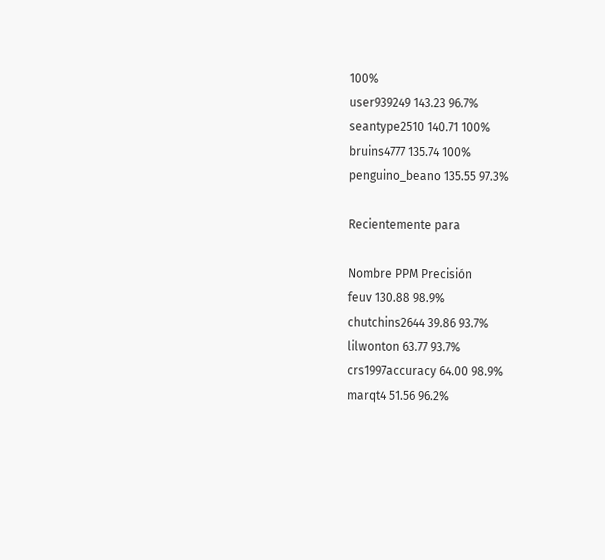100%
user939249 143.23 96.7%
seantype2510 140.71 100%
bruins4777 135.74 100%
penguino_beano 135.55 97.3%

Recientemente para

Nombre PPM Precisión
feuv 130.88 98.9%
chutchins2644 39.86 93.7%
lilwonton 63.77 93.7%
crs1997accuracy 64.00 98.9%
marqt4 51.56 96.2%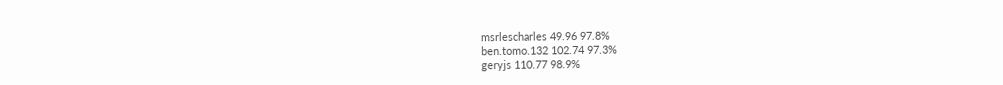msrlescharles 49.96 97.8%
ben.tomo.132 102.74 97.3%
geryjs 110.77 98.9%